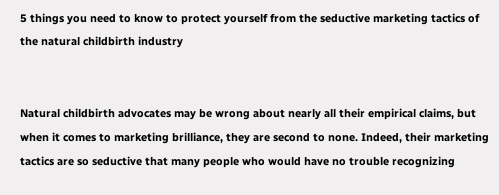5 things you need to know to protect yourself from the seductive marketing tactics of the natural childbirth industry


Natural childbirth advocates may be wrong about nearly all their empirical claims, but when it comes to marketing brilliance, they are second to none. Indeed, their marketing tactics are so seductive that many people who would have no trouble recognizing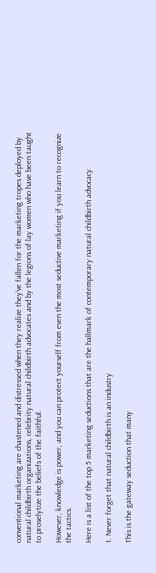conventional marketing are chastened and distressed when they realize they’ve fallen for the marketing tropes deployed by natural childbirth organizations, celebrity natural childbirth advocates and by the legions of lay women who have been taught to proselytize the beliefs of the faithful.

However, knowledge is power, and you can protect yourself from even the most seductive marketing if you learn to recognize the tactics.

Here is a list of the top 5 marketing seductions that are the hallmark of contemporary natural childbirth advocacy.

1. Never forget that natural childbirth is an industry

This is the gateway seduction that many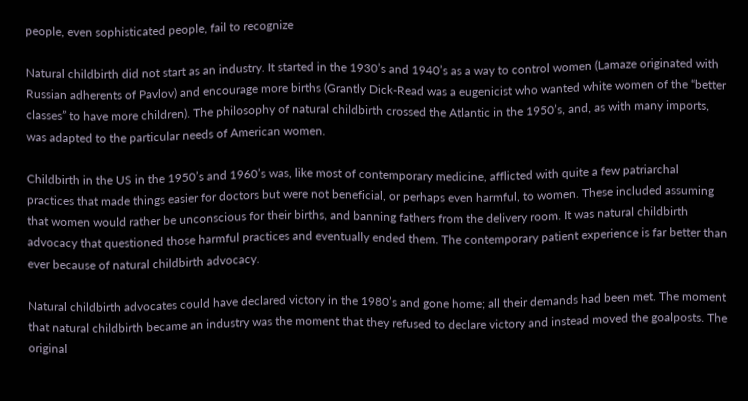people, even sophisticated people, fail to recognize

Natural childbirth did not start as an industry. It started in the 1930’s and 1940’s as a way to control women (Lamaze originated with Russian adherents of Pavlov) and encourage more births (Grantly Dick-Read was a eugenicist who wanted white women of the “better classes” to have more children). The philosophy of natural childbirth crossed the Atlantic in the 1950’s, and, as with many imports, was adapted to the particular needs of American women.

Childbirth in the US in the 1950’s and 1960’s was, like most of contemporary medicine, afflicted with quite a few patriarchal practices that made things easier for doctors but were not beneficial, or perhaps even harmful, to women. These included assuming that women would rather be unconscious for their births, and banning fathers from the delivery room. It was natural childbirth advocacy that questioned those harmful practices and eventually ended them. The contemporary patient experience is far better than ever because of natural childbirth advocacy.

Natural childbirth advocates could have declared victory in the 1980’s and gone home; all their demands had been met. The moment that natural childbirth became an industry was the moment that they refused to declare victory and instead moved the goalposts. The original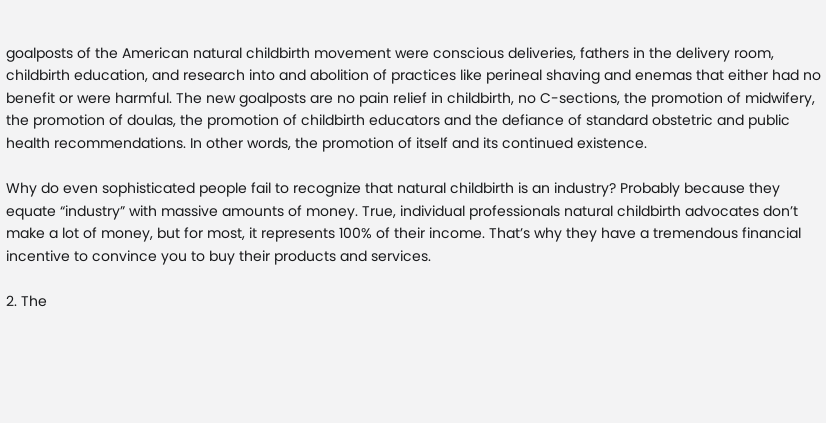goalposts of the American natural childbirth movement were conscious deliveries, fathers in the delivery room, childbirth education, and research into and abolition of practices like perineal shaving and enemas that either had no benefit or were harmful. The new goalposts are no pain relief in childbirth, no C-sections, the promotion of midwifery, the promotion of doulas, the promotion of childbirth educators and the defiance of standard obstetric and public health recommendations. In other words, the promotion of itself and its continued existence.

Why do even sophisticated people fail to recognize that natural childbirth is an industry? Probably because they equate “industry” with massive amounts of money. True, individual professionals natural childbirth advocates don’t make a lot of money, but for most, it represents 100% of their income. That’s why they have a tremendous financial incentive to convince you to buy their products and services.

2. The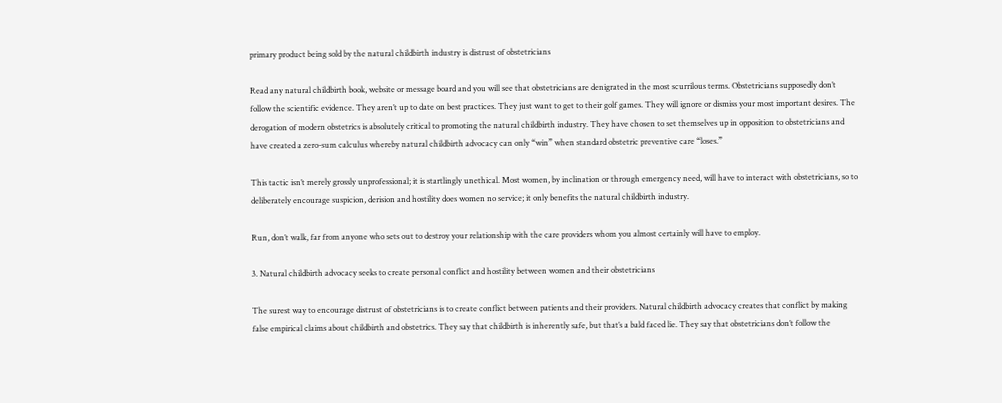primary product being sold by the natural childbirth industry is distrust of obstetricians

Read any natural childbirth book, website or message board and you will see that obstetricians are denigrated in the most scurrilous terms. Obstetricians supposedly don’t follow the scientific evidence. They aren’t up to date on best practices. They just want to get to their golf games. They will ignore or dismiss your most important desires. The derogation of modern obstetrics is absolutely critical to promoting the natural childbirth industry. They have chosen to set themselves up in opposition to obstetricians and have created a zero-sum calculus whereby natural childbirth advocacy can only “win” when standard obstetric preventive care “loses.”

This tactic isn’t merely grossly unprofessional; it is startlingly unethical. Most women, by inclination or through emergency need, will have to interact with obstetricians, so to deliberately encourage suspicion, derision and hostility does women no service; it only benefits the natural childbirth industry.

Run, don’t walk, far from anyone who sets out to destroy your relationship with the care providers whom you almost certainly will have to employ.

3. Natural childbirth advocacy seeks to create personal conflict and hostility between women and their obstetricians

The surest way to encourage distrust of obstetricians is to create conflict between patients and their providers. Natural childbirth advocacy creates that conflict by making false empirical claims about childbirth and obstetrics. They say that childbirth is inherently safe, but that’s a bald faced lie. They say that obstetricians don’t follow the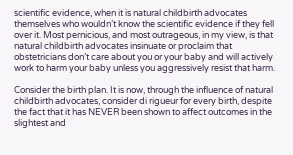scientific evidence, when it is natural childbirth advocates themselves who wouldn’t know the scientific evidence if they fell over it. Most pernicious, and most outrageous, in my view, is that natural childbirth advocates insinuate or proclaim that obstetricians don’t care about you or your baby and will actively work to harm your baby unless you aggressively resist that harm.

Consider the birth plan. It is now, through the influence of natural childbirth advocates, consider di rigueur for every birth, despite the fact that it has NEVER been shown to affect outcomes in the slightest and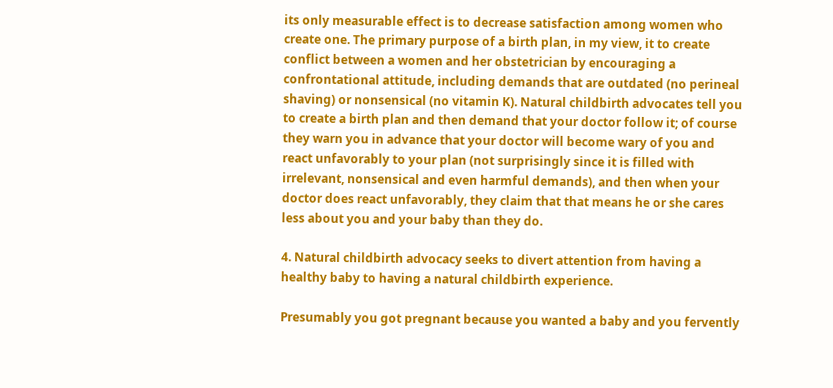its only measurable effect is to decrease satisfaction among women who create one. The primary purpose of a birth plan, in my view, it to create conflict between a women and her obstetrician by encouraging a confrontational attitude, including demands that are outdated (no perineal shaving) or nonsensical (no vitamin K). Natural childbirth advocates tell you to create a birth plan and then demand that your doctor follow it; of course they warn you in advance that your doctor will become wary of you and react unfavorably to your plan (not surprisingly since it is filled with irrelevant, nonsensical and even harmful demands), and then when your doctor does react unfavorably, they claim that that means he or she cares less about you and your baby than they do.

4. Natural childbirth advocacy seeks to divert attention from having a healthy baby to having a natural childbirth experience.

Presumably you got pregnant because you wanted a baby and you fervently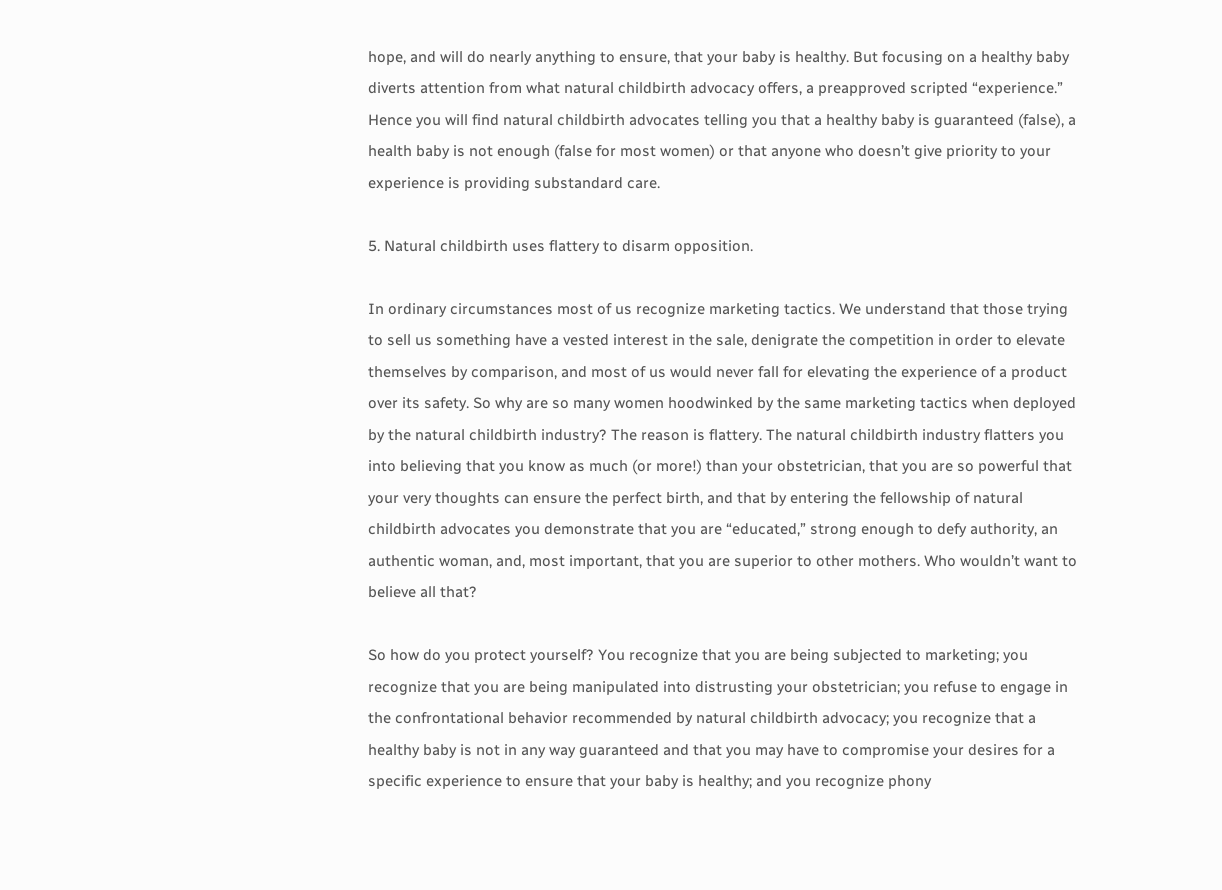hope, and will do nearly anything to ensure, that your baby is healthy. But focusing on a healthy baby diverts attention from what natural childbirth advocacy offers, a preapproved scripted “experience.” Hence you will find natural childbirth advocates telling you that a healthy baby is guaranteed (false), a health baby is not enough (false for most women) or that anyone who doesn’t give priority to your experience is providing substandard care.

5. Natural childbirth uses flattery to disarm opposition.

In ordinary circumstances most of us recognize marketing tactics. We understand that those trying to sell us something have a vested interest in the sale, denigrate the competition in order to elevate themselves by comparison, and most of us would never fall for elevating the experience of a product over its safety. So why are so many women hoodwinked by the same marketing tactics when deployed by the natural childbirth industry? The reason is flattery. The natural childbirth industry flatters you into believing that you know as much (or more!) than your obstetrician, that you are so powerful that your very thoughts can ensure the perfect birth, and that by entering the fellowship of natural childbirth advocates you demonstrate that you are “educated,” strong enough to defy authority, an authentic woman, and, most important, that you are superior to other mothers. Who wouldn’t want to believe all that?

So how do you protect yourself? You recognize that you are being subjected to marketing; you recognize that you are being manipulated into distrusting your obstetrician; you refuse to engage in the confrontational behavior recommended by natural childbirth advocacy; you recognize that a healthy baby is not in any way guaranteed and that you may have to compromise your desires for a specific experience to ensure that your baby is healthy; and you recognize phony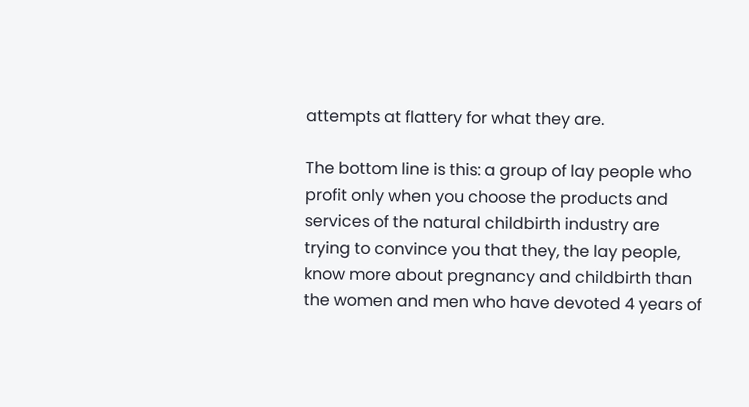attempts at flattery for what they are.

The bottom line is this: a group of lay people who profit only when you choose the products and services of the natural childbirth industry are trying to convince you that they, the lay people, know more about pregnancy and childbirth than the women and men who have devoted 4 years of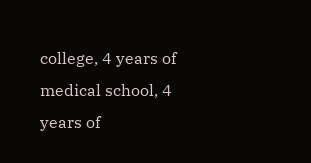college, 4 years of medical school, 4 years of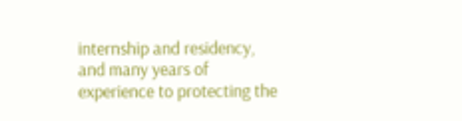internship and residency, and many years of experience to protecting the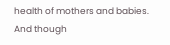health of mothers and babies. And though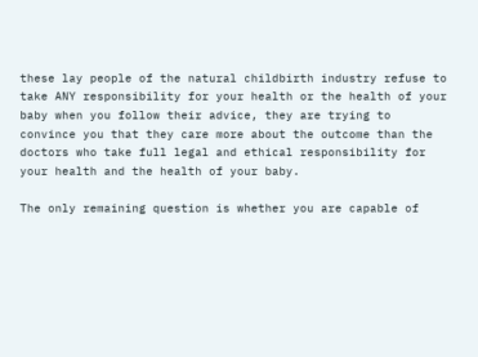these lay people of the natural childbirth industry refuse to take ANY responsibility for your health or the health of your baby when you follow their advice, they are trying to convince you that they care more about the outcome than the doctors who take full legal and ethical responsibility for your health and the health of your baby.

The only remaining question is whether you are capable of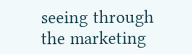seeing through the marketing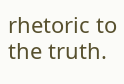rhetoric to the truth.